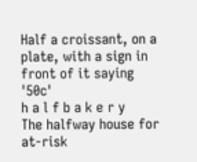Half a croissant, on a plate, with a sign in front of it saying '50c'
h a l f b a k e r y
The halfway house for at-risk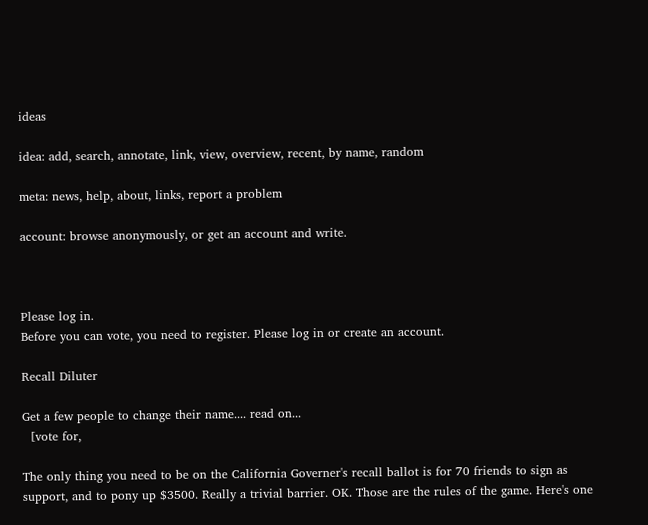ideas

idea: add, search, annotate, link, view, overview, recent, by name, random

meta: news, help, about, links, report a problem

account: browse anonymously, or get an account and write.



Please log in.
Before you can vote, you need to register. Please log in or create an account.

Recall Diluter

Get a few people to change their name.... read on...
  [vote for,

The only thing you need to be on the California Governer's recall ballot is for 70 friends to sign as support, and to pony up $3500. Really a trivial barrier. OK. Those are the rules of the game. Here's one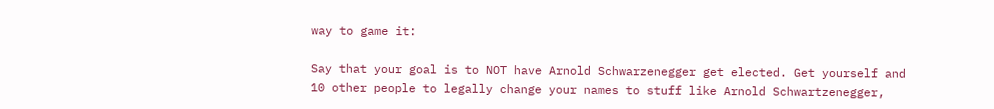way to game it:

Say that your goal is to NOT have Arnold Schwarzenegger get elected. Get yourself and 10 other people to legally change your names to stuff like Arnold Schwartzenegger,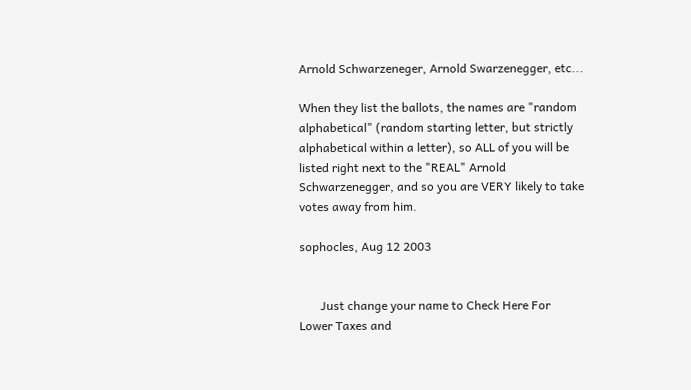Arnold Schwarzeneger, Arnold Swarzenegger, etc...

When they list the ballots, the names are "random alphabetical" (random starting letter, but strictly alphabetical within a letter), so ALL of you will be listed right next to the "REAL" Arnold Schwarzenegger, and so you are VERY likely to take votes away from him.

sophocles, Aug 12 2003


       Just change your name to Check Here For Lower Taxes and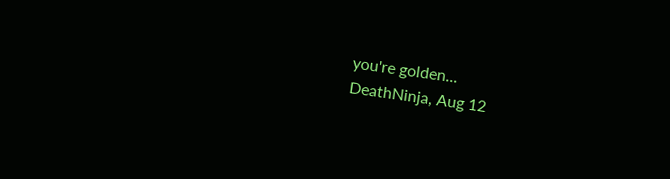you're golden...
DeathNinja, Aug 12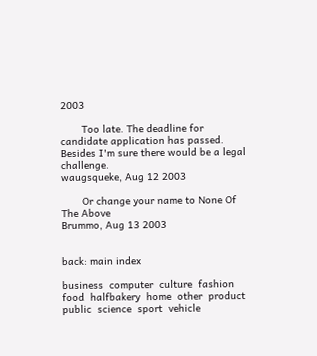2003

       Too late. The deadline for candidate application has passed. Besides I'm sure there would be a legal challenge.
waugsqueke, Aug 12 2003

       Or change your name to None Of The Above
Brummo, Aug 13 2003


back: main index

business  computer  culture  fashion  food  halfbakery  home  other  product  public  science  sport  vehicle